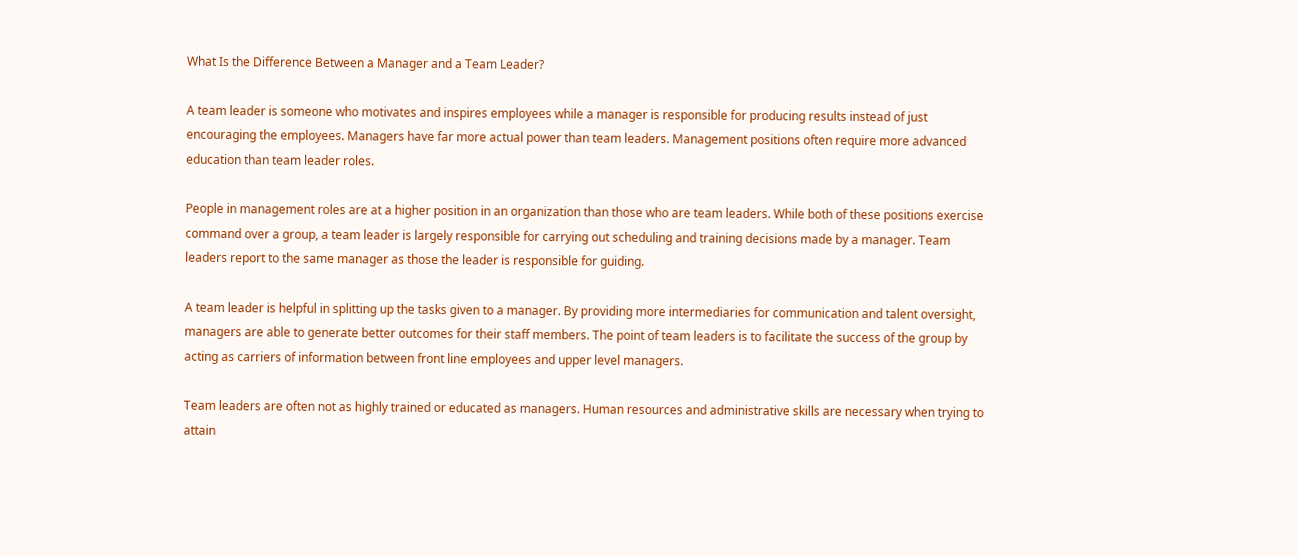What Is the Difference Between a Manager and a Team Leader?

A team leader is someone who motivates and inspires employees while a manager is responsible for producing results instead of just encouraging the employees. Managers have far more actual power than team leaders. Management positions often require more advanced education than team leader roles.

People in management roles are at a higher position in an organization than those who are team leaders. While both of these positions exercise command over a group, a team leader is largely responsible for carrying out scheduling and training decisions made by a manager. Team leaders report to the same manager as those the leader is responsible for guiding.

A team leader is helpful in splitting up the tasks given to a manager. By providing more intermediaries for communication and talent oversight, managers are able to generate better outcomes for their staff members. The point of team leaders is to facilitate the success of the group by acting as carriers of information between front line employees and upper level managers.

Team leaders are often not as highly trained or educated as managers. Human resources and administrative skills are necessary when trying to attain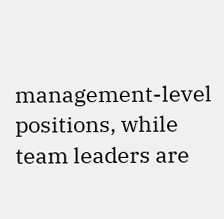management-level positions, while team leaders are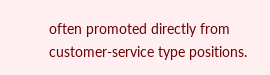often promoted directly from customer-service type positions.